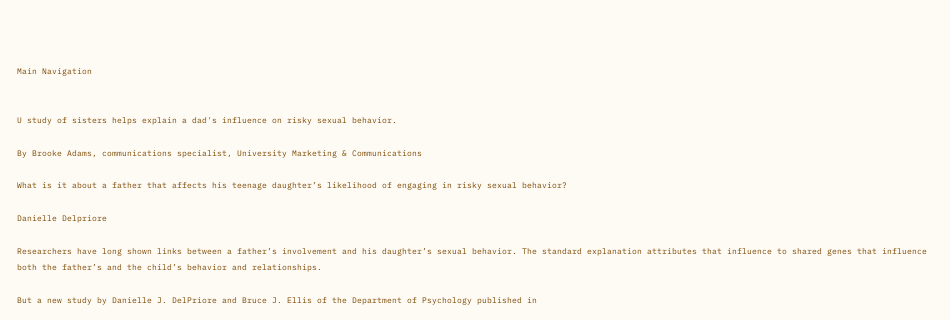Main Navigation


U study of sisters helps explain a dad's influence on risky sexual behavior.

By Brooke Adams, communications specialist, University Marketing & Communications

What is it about a father that affects his teenage daughter’s likelihood of engaging in risky sexual behavior?

Danielle Delpriore

Researchers have long shown links between a father’s involvement and his daughter’s sexual behavior. The standard explanation attributes that influence to shared genes that influence both the father’s and the child’s behavior and relationships.

But a new study by Danielle J. DelPriore and Bruce J. Ellis of the Department of Psychology published in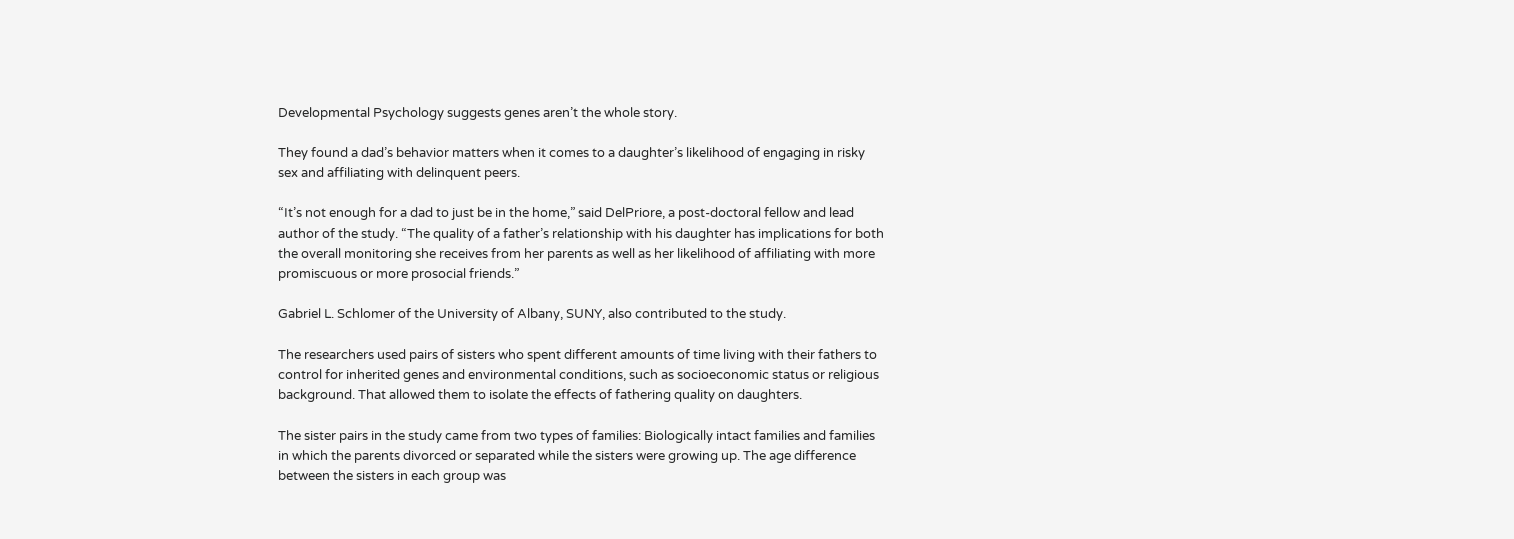Developmental Psychology suggests genes aren’t the whole story.

They found a dad’s behavior matters when it comes to a daughter’s likelihood of engaging in risky sex and affiliating with delinquent peers.

“It’s not enough for a dad to just be in the home,” said DelPriore, a post-doctoral fellow and lead author of the study. “The quality of a father’s relationship with his daughter has implications for both the overall monitoring she receives from her parents as well as her likelihood of affiliating with more promiscuous or more prosocial friends.”

Gabriel L. Schlomer of the University of Albany, SUNY, also contributed to the study.

The researchers used pairs of sisters who spent different amounts of time living with their fathers to control for inherited genes and environmental conditions, such as socioeconomic status or religious background. That allowed them to isolate the effects of fathering quality on daughters.

The sister pairs in the study came from two types of families: Biologically intact families and families in which the parents divorced or separated while the sisters were growing up. The age difference between the sisters in each group was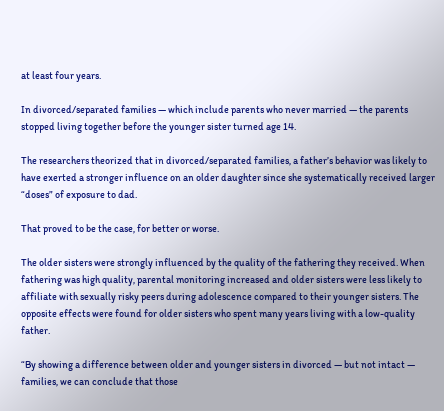at least four years.

In divorced/separated families — which include parents who never married — the parents stopped living together before the younger sister turned age 14.

The researchers theorized that in divorced/separated families, a father’s behavior was likely to have exerted a stronger influence on an older daughter since she systematically received larger “doses” of exposure to dad.

That proved to be the case, for better or worse.

The older sisters were strongly influenced by the quality of the fathering they received. When fathering was high quality, parental monitoring increased and older sisters were less likely to affiliate with sexually risky peers during adolescence compared to their younger sisters. The opposite effects were found for older sisters who spent many years living with a low-quality father.

“By showing a difference between older and younger sisters in divorced — but not intact — families, we can conclude that those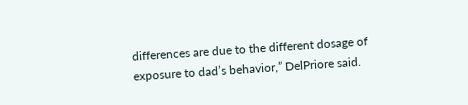differences are due to the different dosage of exposure to dad’s behavior,” DelPriore said.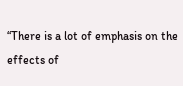“There is a lot of emphasis on the effects of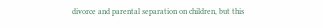divorce and parental separation on children, but this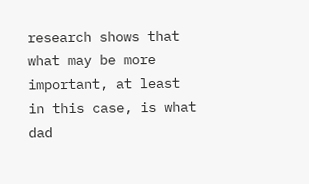research shows that what may be more important, at least in this case, is what dad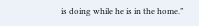is doing while he is in the home.”